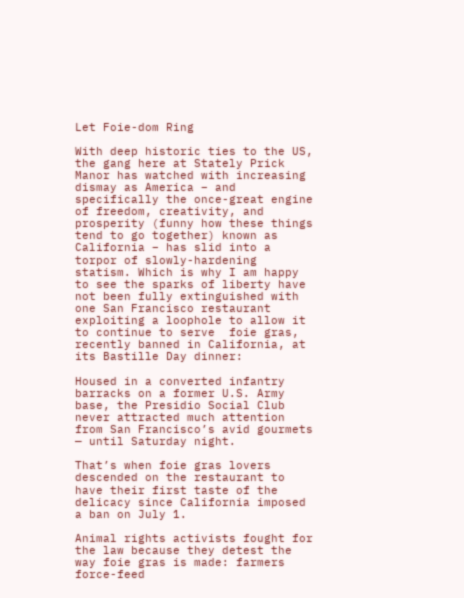Let Foie-dom Ring

With deep historic ties to the US, the gang here at Stately Prick Manor has watched with increasing dismay as America – and specifically the once-great engine of freedom, creativity, and prosperity (funny how these things tend to go together) known as California – has slid into a torpor of slowly-hardening statism. Which is why I am happy to see the sparks of liberty have not been fully extinguished with one San Francisco restaurant exploiting a loophole to allow it to continue to serve  foie gras, recently banned in California, at its Bastille Day dinner:

Housed in a converted infantry barracks on a former U.S. Army base, the Presidio Social Club never attracted much attention from San Francisco’s avid gourmets — until Saturday night.

That’s when foie gras lovers descended on the restaurant to have their first taste of the delicacy since California imposed a ban on July 1.

Animal rights activists fought for the law because they detest the way foie gras is made: farmers force-feed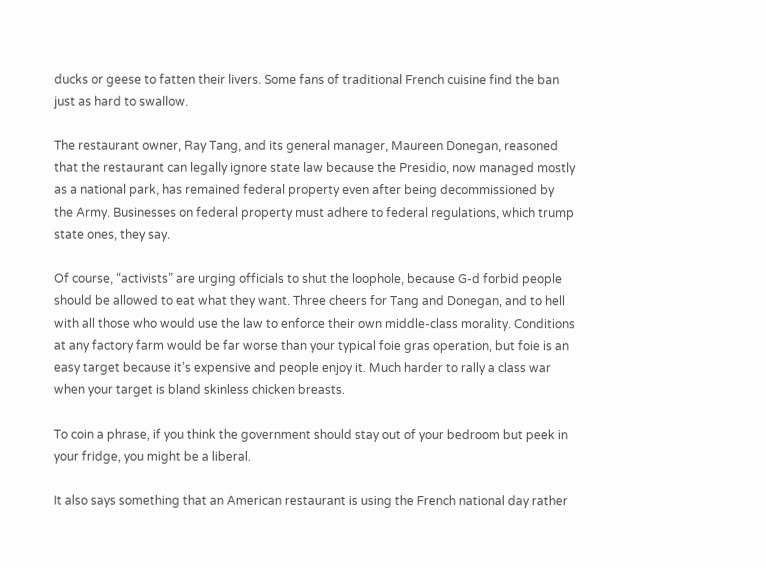ducks or geese to fatten their livers. Some fans of traditional French cuisine find the ban just as hard to swallow.

The restaurant owner, Ray Tang, and its general manager, Maureen Donegan, reasoned that the restaurant can legally ignore state law because the Presidio, now managed mostly as a national park, has remained federal property even after being decommissioned by the Army. Businesses on federal property must adhere to federal regulations, which trump state ones, they say.

Of course, “activists” are urging officials to shut the loophole, because G-d forbid people should be allowed to eat what they want. Three cheers for Tang and Donegan, and to hell with all those who would use the law to enforce their own middle-class morality. Conditions at any factory farm would be far worse than your typical foie gras operation, but foie is an easy target because it’s expensive and people enjoy it. Much harder to rally a class war when your target is bland skinless chicken breasts.

To coin a phrase, if you think the government should stay out of your bedroom but peek in your fridge, you might be a liberal.

It also says something that an American restaurant is using the French national day rather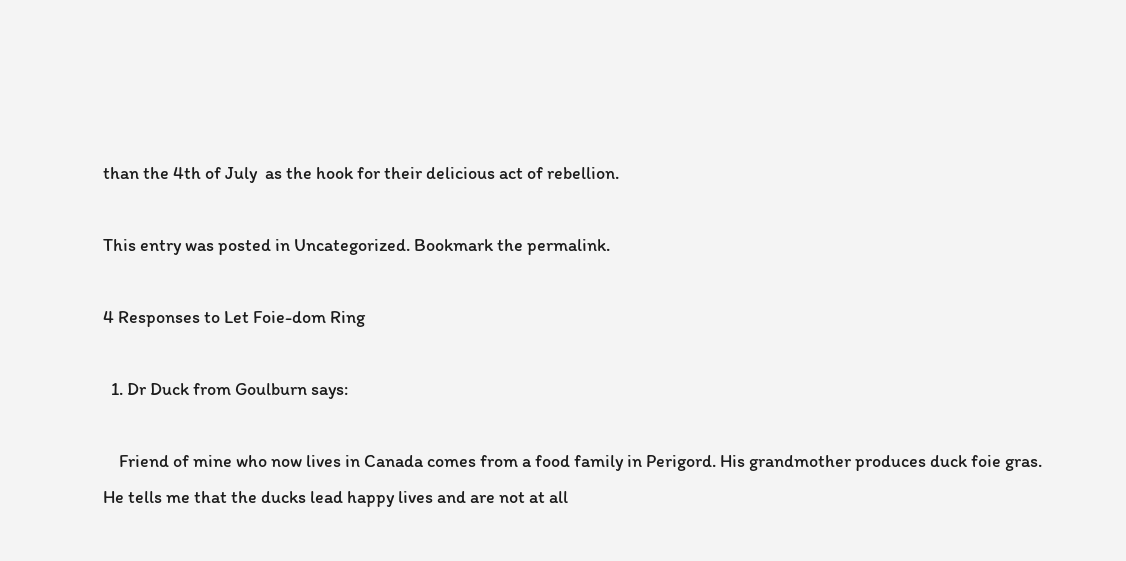than the 4th of July  as the hook for their delicious act of rebellion.

This entry was posted in Uncategorized. Bookmark the permalink.

4 Responses to Let Foie-dom Ring

  1. Dr Duck from Goulburn says:

    Friend of mine who now lives in Canada comes from a food family in Perigord. His grandmother produces duck foie gras. He tells me that the ducks lead happy lives and are not at all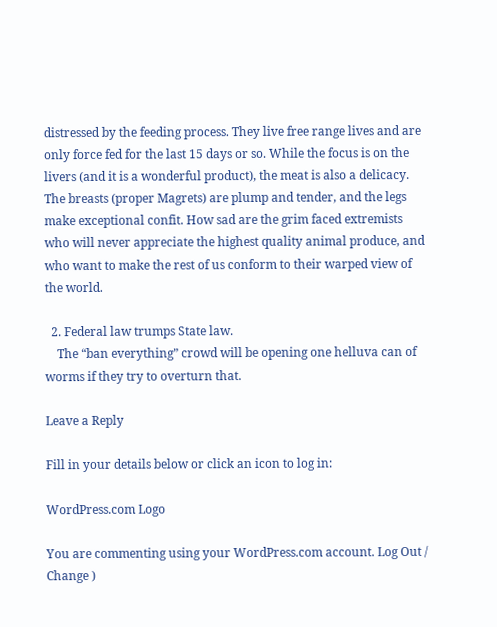distressed by the feeding process. They live free range lives and are only force fed for the last 15 days or so. While the focus is on the livers (and it is a wonderful product), the meat is also a delicacy. The breasts (proper Magrets) are plump and tender, and the legs make exceptional confit. How sad are the grim faced extremists who will never appreciate the highest quality animal produce, and who want to make the rest of us conform to their warped view of the world.

  2. Federal law trumps State law.
    The “ban everything” crowd will be opening one helluva can of worms if they try to overturn that.

Leave a Reply

Fill in your details below or click an icon to log in:

WordPress.com Logo

You are commenting using your WordPress.com account. Log Out /  Change )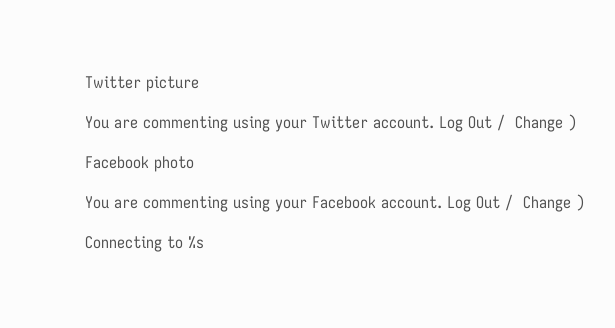Twitter picture

You are commenting using your Twitter account. Log Out /  Change )

Facebook photo

You are commenting using your Facebook account. Log Out /  Change )

Connecting to %s